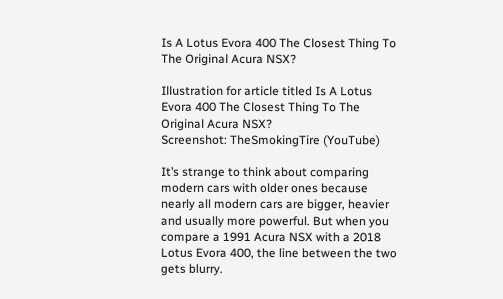Is A Lotus Evora 400 The Closest Thing To The Original Acura NSX?

Illustration for article titled Is A Lotus Evora 400 The Closest Thing To The Original Acura NSX?
Screenshot: TheSmokingTire (YouTube)

It’s strange to think about comparing modern cars with older ones because nearly all modern cars are bigger, heavier and usually more powerful. But when you compare a 1991 Acura NSX with a 2018 Lotus Evora 400, the line between the two gets blurry.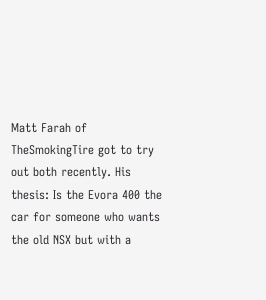Matt Farah of TheSmokingTire got to try out both recently. His thesis: Is the Evora 400 the car for someone who wants the old NSX but with a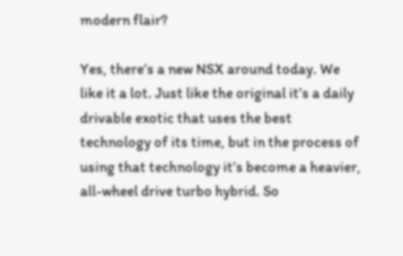modern flair?

Yes, there’s a new NSX around today. We like it a lot. Just like the original it’s a daily drivable exotic that uses the best technology of its time, but in the process of using that technology it’s become a heavier, all-wheel drive turbo hybrid. So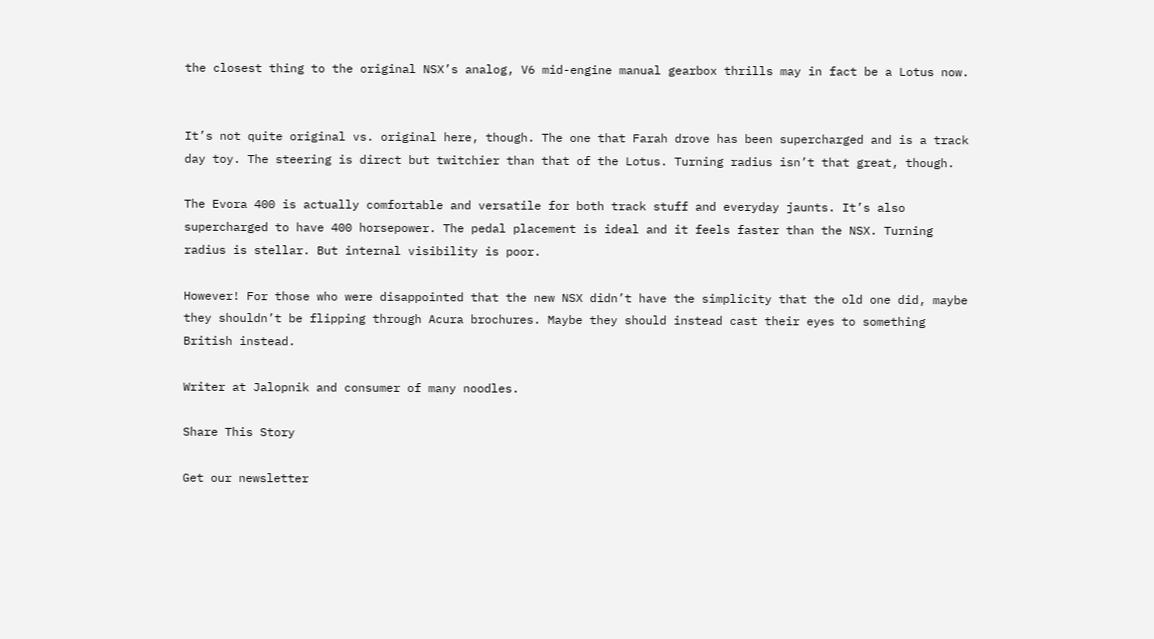the closest thing to the original NSX’s analog, V6 mid-engine manual gearbox thrills may in fact be a Lotus now.


It’s not quite original vs. original here, though. The one that Farah drove has been supercharged and is a track day toy. The steering is direct but twitchier than that of the Lotus. Turning radius isn’t that great, though.

The Evora 400 is actually comfortable and versatile for both track stuff and everyday jaunts. It’s also supercharged to have 400 horsepower. The pedal placement is ideal and it feels faster than the NSX. Turning radius is stellar. But internal visibility is poor.

However! For those who were disappointed that the new NSX didn’t have the simplicity that the old one did, maybe they shouldn’t be flipping through Acura brochures. Maybe they should instead cast their eyes to something British instead.

Writer at Jalopnik and consumer of many noodles.

Share This Story

Get our newsletter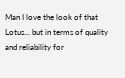Man I love the look of that Lotus... but in terms of quality and reliability for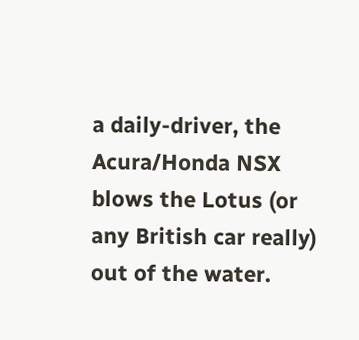a daily-driver, the Acura/Honda NSX blows the Lotus (or any British car really) out of the water.